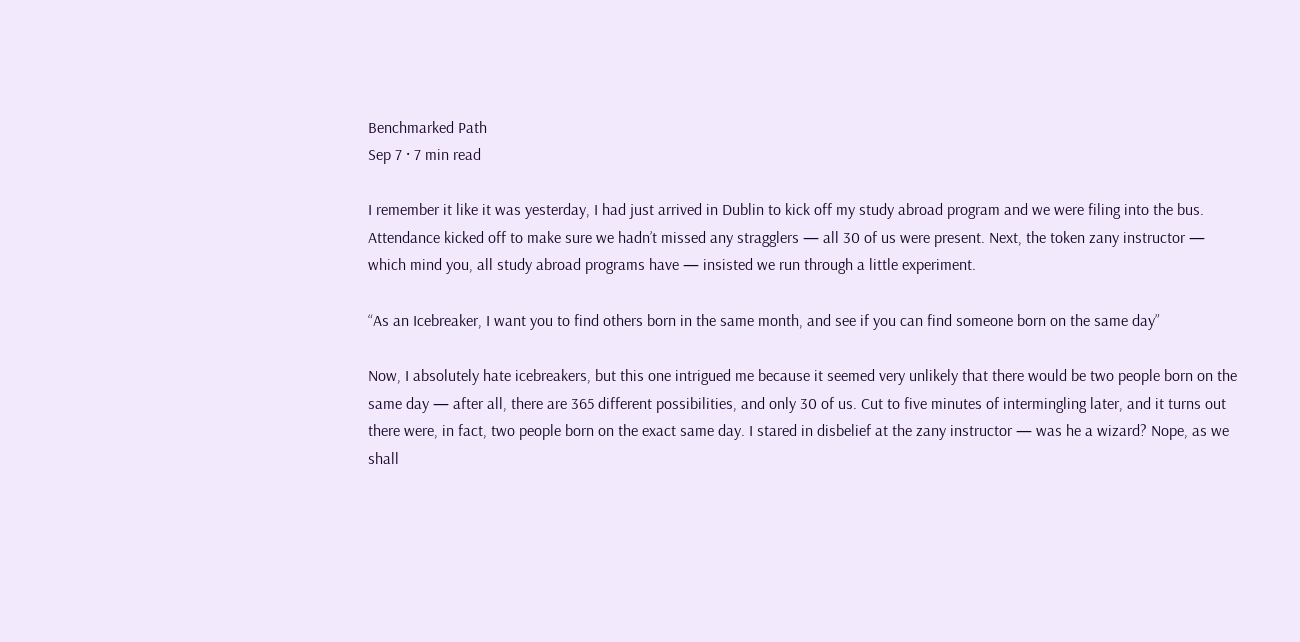Benchmarked Path
Sep 7 · 7 min read

I remember it like it was yesterday, I had just arrived in Dublin to kick off my study abroad program and we were filing into the bus. Attendance kicked off to make sure we hadn’t missed any stragglers — all 30 of us were present. Next, the token zany instructor — which mind you, all study abroad programs have — insisted we run through a little experiment.

“As an Icebreaker, I want you to find others born in the same month, and see if you can find someone born on the same day”

Now, I absolutely hate icebreakers, but this one intrigued me because it seemed very unlikely that there would be two people born on the same day — after all, there are 365 different possibilities, and only 30 of us. Cut to five minutes of intermingling later, and it turns out there were, in fact, two people born on the exact same day. I stared in disbelief at the zany instructor — was he a wizard? Nope, as we shall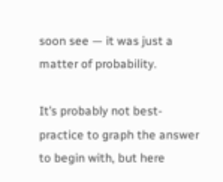soon see — it was just a matter of probability.

It’s probably not best-practice to graph the answer to begin with, but here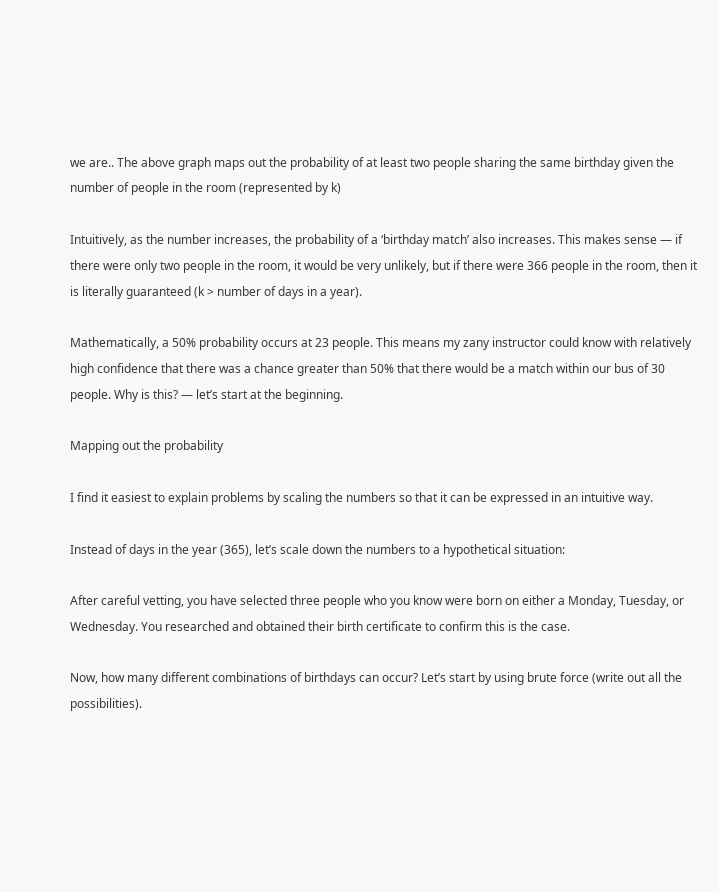we are.. The above graph maps out the probability of at least two people sharing the same birthday given the number of people in the room (represented by k)

Intuitively, as the number increases, the probability of a ‘birthday match’ also increases. This makes sense — if there were only two people in the room, it would be very unlikely, but if there were 366 people in the room, then it is literally guaranteed (k > number of days in a year).

Mathematically, a 50% probability occurs at 23 people. This means my zany instructor could know with relatively high confidence that there was a chance greater than 50% that there would be a match within our bus of 30 people. Why is this? — let’s start at the beginning.

Mapping out the probability

I find it easiest to explain problems by scaling the numbers so that it can be expressed in an intuitive way.

Instead of days in the year (365), let’s scale down the numbers to a hypothetical situation:

After careful vetting, you have selected three people who you know were born on either a Monday, Tuesday, or Wednesday. You researched and obtained their birth certificate to confirm this is the case.

Now, how many different combinations of birthdays can occur? Let’s start by using brute force (write out all the possibilities).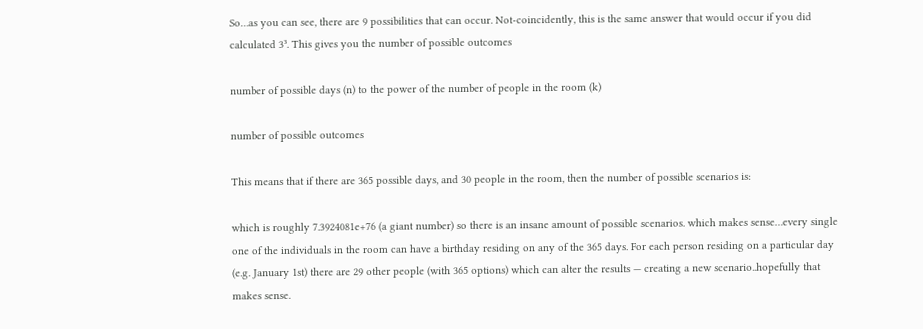So…as you can see, there are 9 possibilities that can occur. Not-coincidently, this is the same answer that would occur if you did calculated 3³. This gives you the number of possible outcomes

number of possible days (n) to the power of the number of people in the room (k)

number of possible outcomes

This means that if there are 365 possible days, and 30 people in the room, then the number of possible scenarios is:

which is roughly 7.3924081e+76 (a giant number) so there is an insane amount of possible scenarios. which makes sense…every single one of the individuals in the room can have a birthday residing on any of the 365 days. For each person residing on a particular day (e.g. January 1st) there are 29 other people (with 365 options) which can alter the results — creating a new scenario..hopefully that makes sense.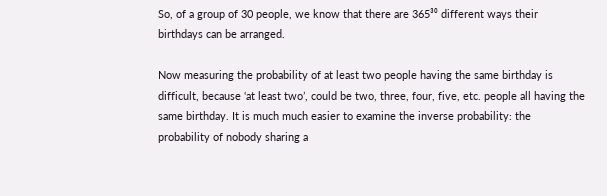So, of a group of 30 people, we know that there are 365³⁰ different ways their birthdays can be arranged.

Now measuring the probability of at least two people having the same birthday is difficult, because ‘at least two’, could be two, three, four, five, etc. people all having the same birthday. It is much much easier to examine the inverse probability: the probability of nobody sharing a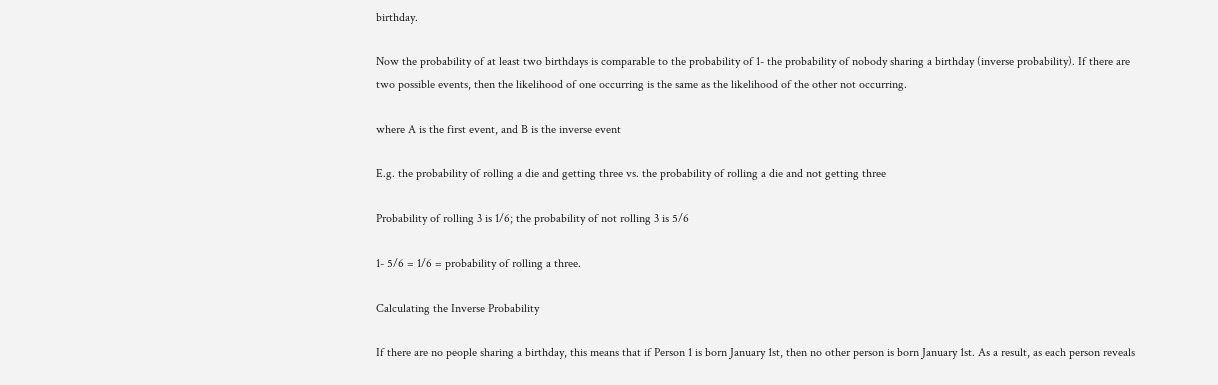birthday.

Now the probability of at least two birthdays is comparable to the probability of 1- the probability of nobody sharing a birthday (inverse probability). If there are two possible events, then the likelihood of one occurring is the same as the likelihood of the other not occurring.

where A is the first event, and B is the inverse event

E.g. the probability of rolling a die and getting three vs. the probability of rolling a die and not getting three

Probability of rolling 3 is 1/6; the probability of not rolling 3 is 5/6

1- 5/6 = 1/6 = probability of rolling a three.

Calculating the Inverse Probability

If there are no people sharing a birthday, this means that if Person 1 is born January 1st, then no other person is born January 1st. As a result, as each person reveals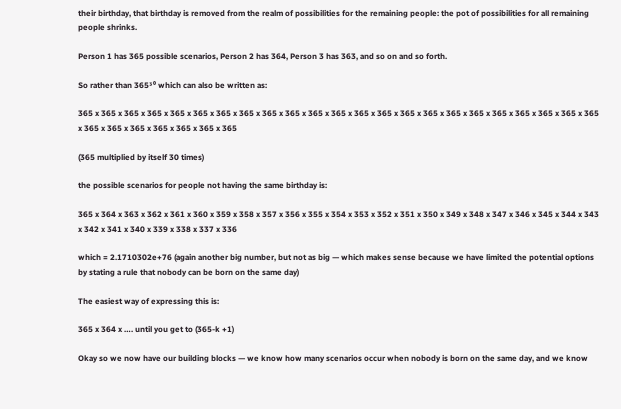their birthday, that birthday is removed from the realm of possibilities for the remaining people: the pot of possibilities for all remaining people shrinks.

Person 1 has 365 possible scenarios, Person 2 has 364, Person 3 has 363, and so on and so forth.

So rather than 365³⁰ which can also be written as:

365 x 365 x 365 x 365 x 365 x 365 x 365 x 365 x 365 x 365 x 365 x 365 x 365 x 365 x 365 x 365 x 365 x 365 x 365 x 365 x 365 x 365 x 365 x 365 x 365 x 365 x 365 x 365 x 365 x 365

(365 multiplied by itself 30 times)

the possible scenarios for people not having the same birthday is:

365 x 364 x 363 x 362 x 361 x 360 x 359 x 358 x 357 x 356 x 355 x 354 x 353 x 352 x 351 x 350 x 349 x 348 x 347 x 346 x 345 x 344 x 343 x 342 x 341 x 340 x 339 x 338 x 337 x 336

which = 2.1710302e+76 (again another big number, but not as big — which makes sense because we have limited the potential options by stating a rule that nobody can be born on the same day)

The easiest way of expressing this is:

365 x 364 x …. until you get to (365-k +1)

Okay so we now have our building blocks — we know how many scenarios occur when nobody is born on the same day, and we know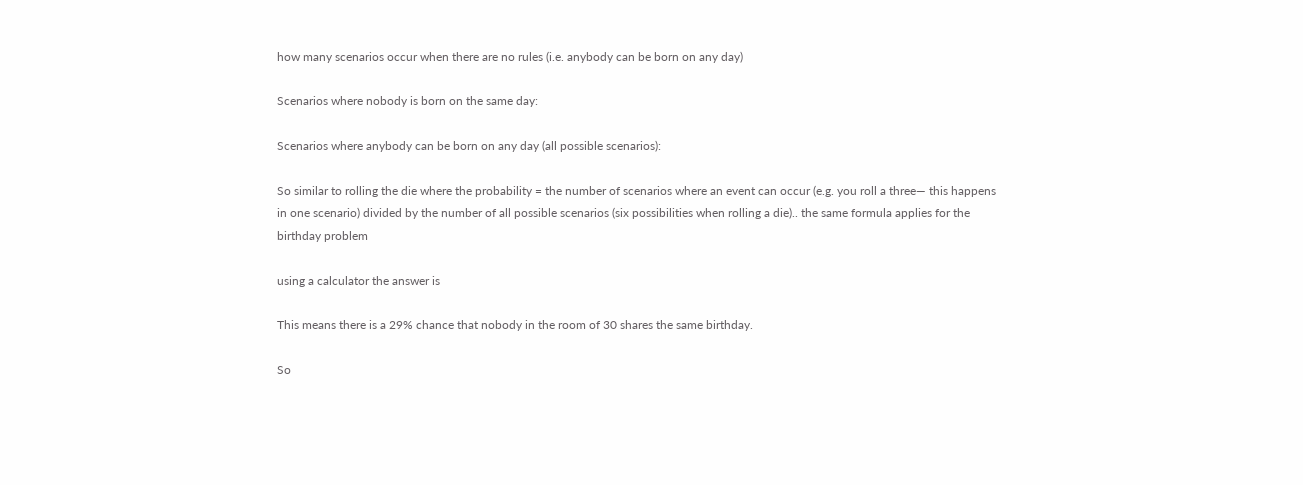how many scenarios occur when there are no rules (i.e. anybody can be born on any day)

Scenarios where nobody is born on the same day:

Scenarios where anybody can be born on any day (all possible scenarios):

So similar to rolling the die where the probability = the number of scenarios where an event can occur (e.g. you roll a three— this happens in one scenario) divided by the number of all possible scenarios (six possibilities when rolling a die).. the same formula applies for the birthday problem

using a calculator the answer is

This means there is a 29% chance that nobody in the room of 30 shares the same birthday.

So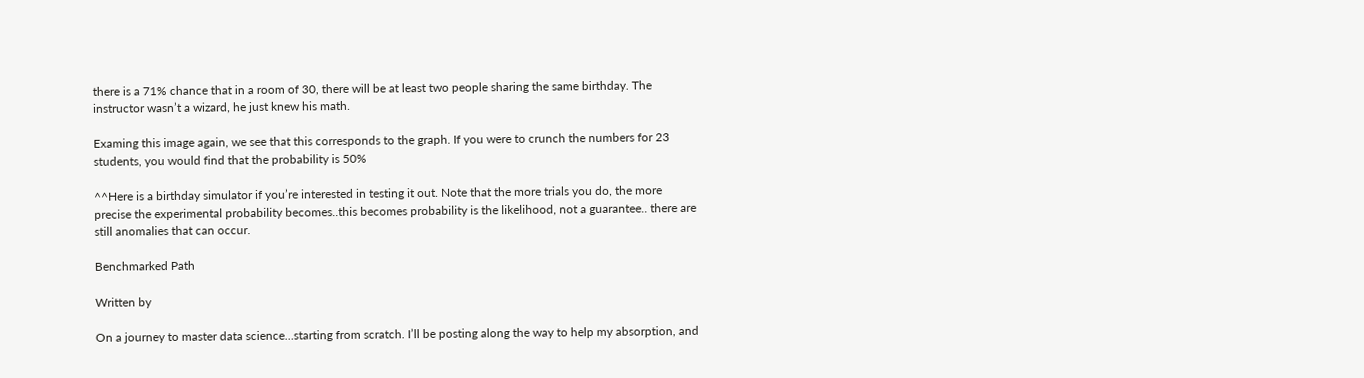there is a 71% chance that in a room of 30, there will be at least two people sharing the same birthday. The instructor wasn’t a wizard, he just knew his math.

Examing this image again, we see that this corresponds to the graph. If you were to crunch the numbers for 23 students, you would find that the probability is 50%

^^Here is a birthday simulator if you’re interested in testing it out. Note that the more trials you do, the more precise the experimental probability becomes..this becomes probability is the likelihood, not a guarantee.. there are still anomalies that can occur.

Benchmarked Path

Written by

On a journey to master data science…starting from scratch. I’ll be posting along the way to help my absorption, and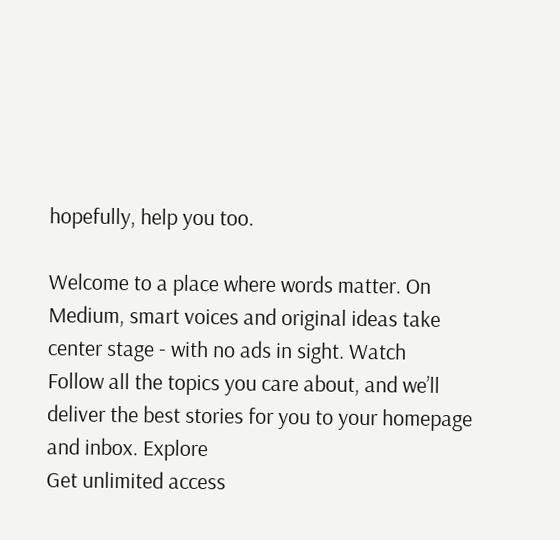hopefully, help you too.

Welcome to a place where words matter. On Medium, smart voices and original ideas take center stage - with no ads in sight. Watch
Follow all the topics you care about, and we’ll deliver the best stories for you to your homepage and inbox. Explore
Get unlimited access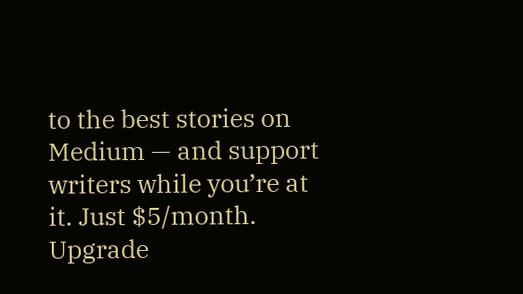to the best stories on Medium — and support writers while you’re at it. Just $5/month. Upgrade